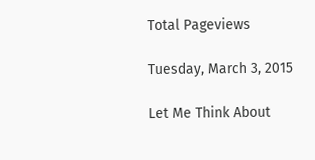Total Pageviews

Tuesday, March 3, 2015

Let Me Think About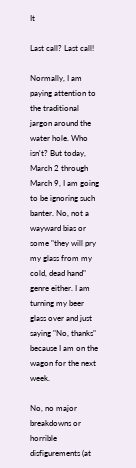It

Last call? Last call!

Normally, I am paying attention to the traditional jargon around the water hole. Who isn't? But today, March 2 through March 9, I am going to be ignoring such banter. No, not a wayward bias or some "they will pry my glass from my cold, dead hand" genre either. I am turning my beer glass over and just saying "No, thanks" because I am on the wagon for the next week.

No, no major breakdowns or horrible disfigurements (at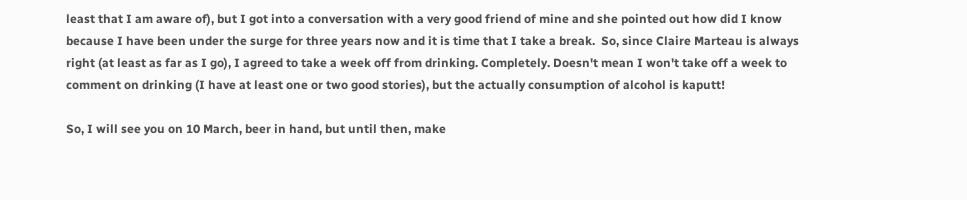least that I am aware of), but I got into a conversation with a very good friend of mine and she pointed out how did I know because I have been under the surge for three years now and it is time that I take a break.  So, since Claire Marteau is always right (at least as far as I go), I agreed to take a week off from drinking. Completely. Doesn't mean I won't take off a week to comment on drinking (I have at least one or two good stories), but the actually consumption of alcohol is kaputt!

So, I will see you on 10 March, beer in hand, but until then, make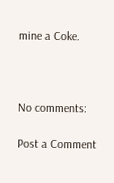mine a Coke.



No comments:

Post a Comment